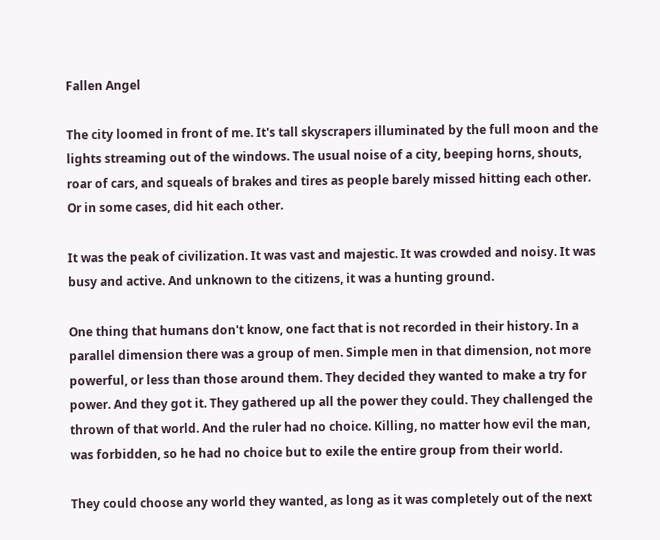Fallen Angel

The city loomed in front of me. It's tall skyscrapers illuminated by the full moon and the lights streaming out of the windows. The usual noise of a city, beeping horns, shouts, roar of cars, and squeals of brakes and tires as people barely missed hitting each other. Or in some cases, did hit each other.

It was the peak of civilization. It was vast and majestic. It was crowded and noisy. It was busy and active. And unknown to the citizens, it was a hunting ground.

One thing that humans don't know, one fact that is not recorded in their history. In a parallel dimension there was a group of men. Simple men in that dimension, not more powerful, or less than those around them. They decided they wanted to make a try for power. And they got it. They gathered up all the power they could. They challenged the thrown of that world. And the ruler had no choice. Killing, no matter how evil the man, was forbidden, so he had no choice but to exile the entire group from their world.

They could choose any world they wanted, as long as it was completely out of the next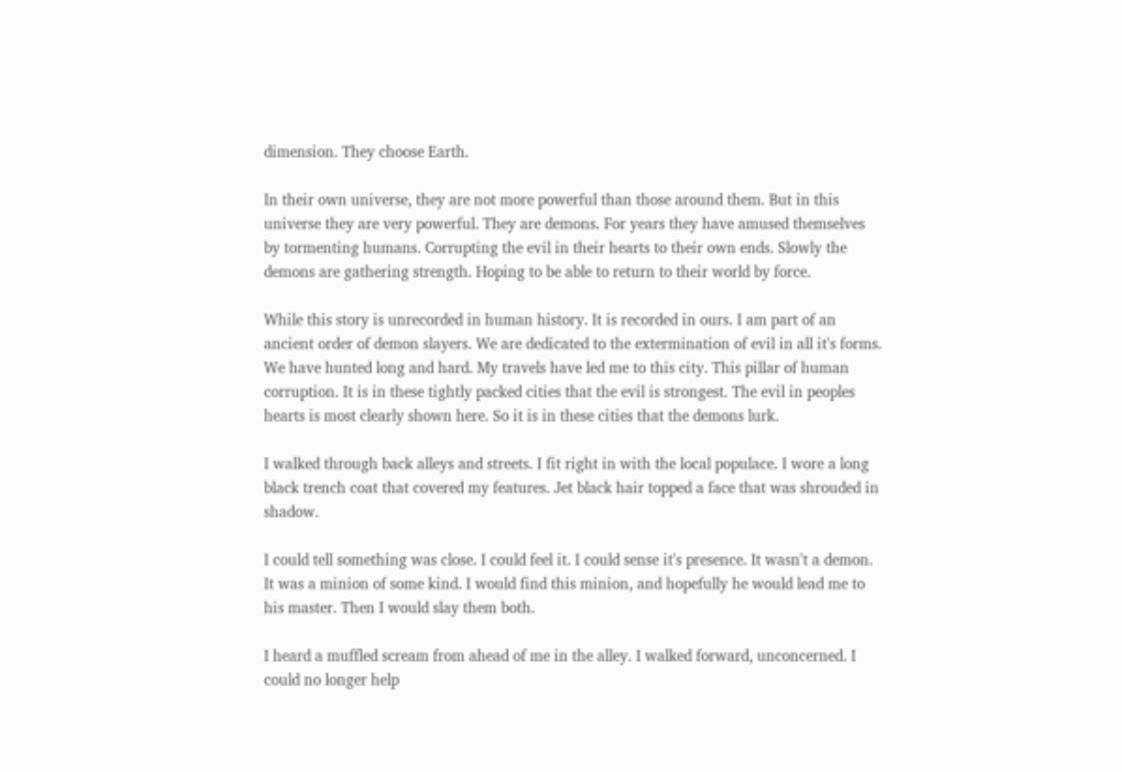dimension. They choose Earth.

In their own universe, they are not more powerful than those around them. But in this universe they are very powerful. They are demons. For years they have amused themselves by tormenting humans. Corrupting the evil in their hearts to their own ends. Slowly the demons are gathering strength. Hoping to be able to return to their world by force.

While this story is unrecorded in human history. It is recorded in ours. I am part of an ancient order of demon slayers. We are dedicated to the extermination of evil in all it's forms. We have hunted long and hard. My travels have led me to this city. This pillar of human corruption. It is in these tightly packed cities that the evil is strongest. The evil in peoples hearts is most clearly shown here. So it is in these cities that the demons lurk.

I walked through back alleys and streets. I fit right in with the local populace. I wore a long black trench coat that covered my features. Jet black hair topped a face that was shrouded in shadow.

I could tell something was close. I could feel it. I could sense it's presence. It wasn't a demon. It was a minion of some kind. I would find this minion, and hopefully he would lead me to his master. Then I would slay them both.

I heard a muffled scream from ahead of me in the alley. I walked forward, unconcerned. I could no longer help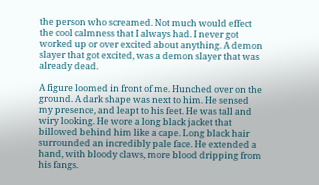the person who screamed. Not much would effect the cool calmness that I always had. I never got worked up or over excited about anything. A demon slayer that got excited, was a demon slayer that was already dead.

A figure loomed in front of me. Hunched over on the ground. A dark shape was next to him. He sensed my presence, and leapt to his feet. He was tall and wiry looking. He wore a long black jacket that billowed behind him like a cape. Long black hair surrounded an incredibly pale face. He extended a hand, with bloody claws, more blood dripping from his fangs.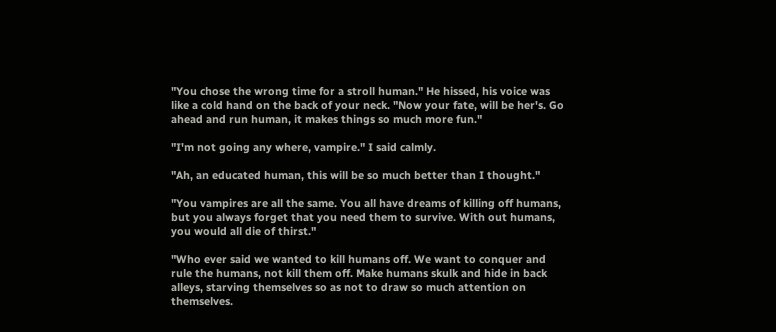"You chose the wrong time for a stroll human." He hissed, his voice was like a cold hand on the back of your neck. "Now your fate, will be her's. Go ahead and run human, it makes things so much more fun."

"I'm not going any where, vampire." I said calmly.

"Ah, an educated human, this will be so much better than I thought."

"You vampires are all the same. You all have dreams of killing off humans, but you always forget that you need them to survive. With out humans, you would all die of thirst."

"Who ever said we wanted to kill humans off. We want to conquer and rule the humans, not kill them off. Make humans skulk and hide in back alleys, starving themselves so as not to draw so much attention on themselves.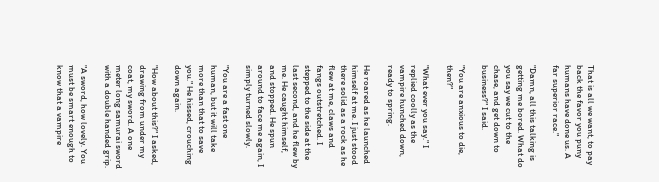That is all we want, to pay back the favor you puny humans have done us. A far superior race."

"Damn, all this talking is getting me bored. What do you say we cut to the chase, and get down to business?" I said.

"You are anxious to die, then?"

"What ever you say." I replied coolly as the vampire hunched down, ready to spring.

He roared as he launched himself at me. I just stood there solid as a rock as he flew at me, claws and fangs outstretched. I stepped to the side at the last second, and he flew by me. He caught himself, and stopped. He spun around to face me again, I simply turned slowly.

"You are a fast one human, but it will take more than that to save you." He hissed, crouching down again.

"How about this?" I asked, drawing from under my coat, my sword. A one meter long samurai sword with a double handed grip.

"A sword, how lovely. You must be smart enough to know that a vampire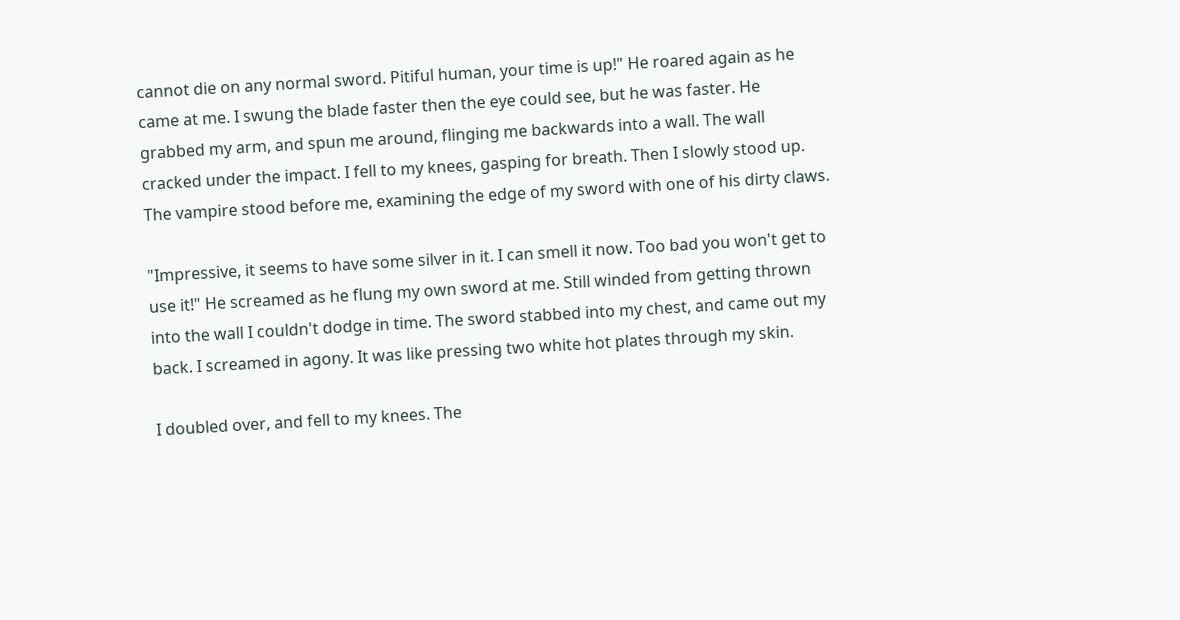cannot die on any normal sword. Pitiful human, your time is up!" He roared again as he came at me. I swung the blade faster then the eye could see, but he was faster. He grabbed my arm, and spun me around, flinging me backwards into a wall. The wall cracked under the impact. I fell to my knees, gasping for breath. Then I slowly stood up. The vampire stood before me, examining the edge of my sword with one of his dirty claws.

"Impressive, it seems to have some silver in it. I can smell it now. Too bad you won't get to use it!" He screamed as he flung my own sword at me. Still winded from getting thrown into the wall I couldn't dodge in time. The sword stabbed into my chest, and came out my back. I screamed in agony. It was like pressing two white hot plates through my skin.

I doubled over, and fell to my knees. The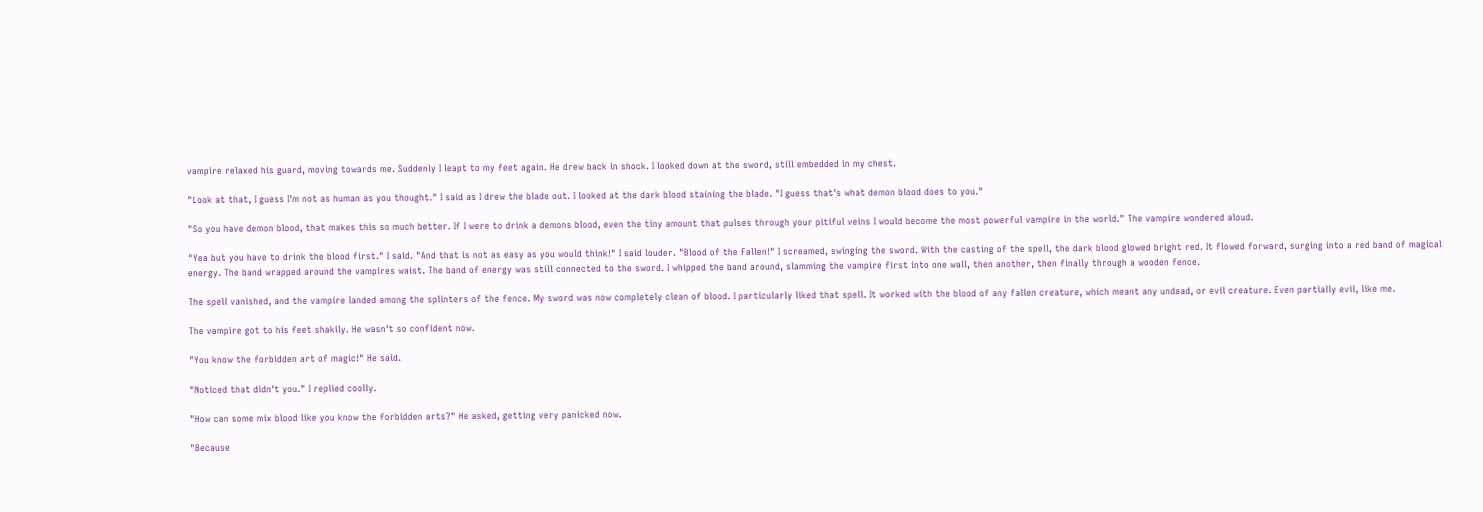vampire relaxed his guard, moving towards me. Suddenly I leapt to my feet again. He drew back in shock. I looked down at the sword, still embedded in my chest.

"Look at that, I guess I'm not as human as you thought." I said as I drew the blade out. I looked at the dark blood staining the blade. "I guess that's what demon blood does to you."

"So you have demon blood, that makes this so much better. If I were to drink a demons blood, even the tiny amount that pulses through your pitiful veins I would become the most powerful vampire in the world." The vampire wondered aloud.

"Yea but you have to drink the blood first." I said. "And that is not as easy as you would think!" I said louder. "Blood of the Fallen!" I screamed, swinging the sword. With the casting of the spell, the dark blood glowed bright red. It flowed forward, surging into a red band of magical energy. The band wrapped around the vampires waist. The band of energy was still connected to the sword. I whipped the band around, slamming the vampire first into one wall, then another, then finally through a wooden fence.

The spell vanished, and the vampire landed among the splinters of the fence. My sword was now completely clean of blood. I particularly liked that spell. It worked with the blood of any fallen creature, which meant any undead, or evil creature. Even partially evil, like me.

The vampire got to his feet shakily. He wasn't so confident now.

"You know the forbidden art of magic!" He said.

"Noticed that didn't you." I replied coolly.

"How can some mix blood like you know the forbidden arts?" He asked, getting very panicked now.

"Because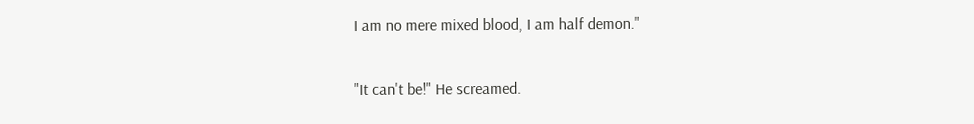I am no mere mixed blood, I am half demon."

"It can't be!" He screamed.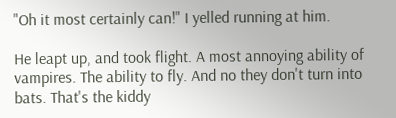"Oh it most certainly can!" I yelled running at him.

He leapt up, and took flight. A most annoying ability of vampires. The ability to fly. And no they don't turn into bats. That's the kiddy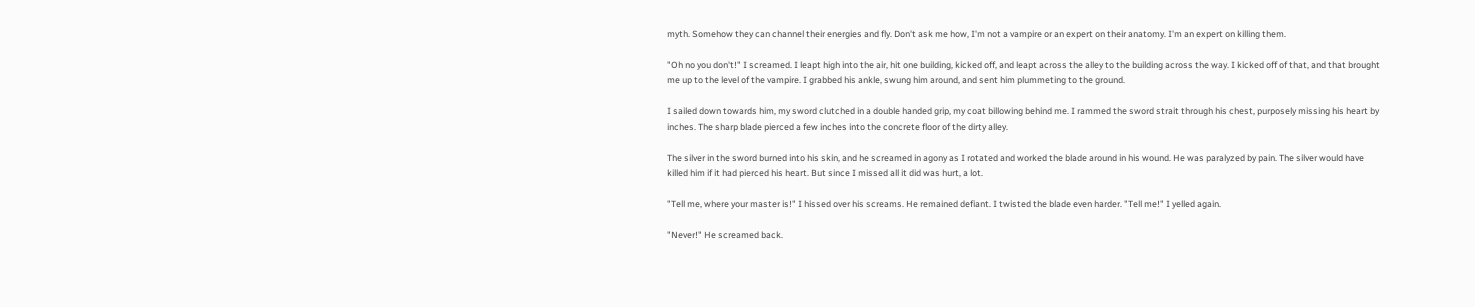myth. Somehow they can channel their energies and fly. Don't ask me how, I'm not a vampire or an expert on their anatomy. I'm an expert on killing them.

"Oh no you don't!" I screamed. I leapt high into the air, hit one building, kicked off, and leapt across the alley to the building across the way. I kicked off of that, and that brought me up to the level of the vampire. I grabbed his ankle, swung him around, and sent him plummeting to the ground.

I sailed down towards him, my sword clutched in a double handed grip, my coat billowing behind me. I rammed the sword strait through his chest, purposely missing his heart by inches. The sharp blade pierced a few inches into the concrete floor of the dirty alley.

The silver in the sword burned into his skin, and he screamed in agony as I rotated and worked the blade around in his wound. He was paralyzed by pain. The silver would have killed him if it had pierced his heart. But since I missed all it did was hurt, a lot.

"Tell me, where your master is!" I hissed over his screams. He remained defiant. I twisted the blade even harder. "Tell me!" I yelled again.

"Never!" He screamed back.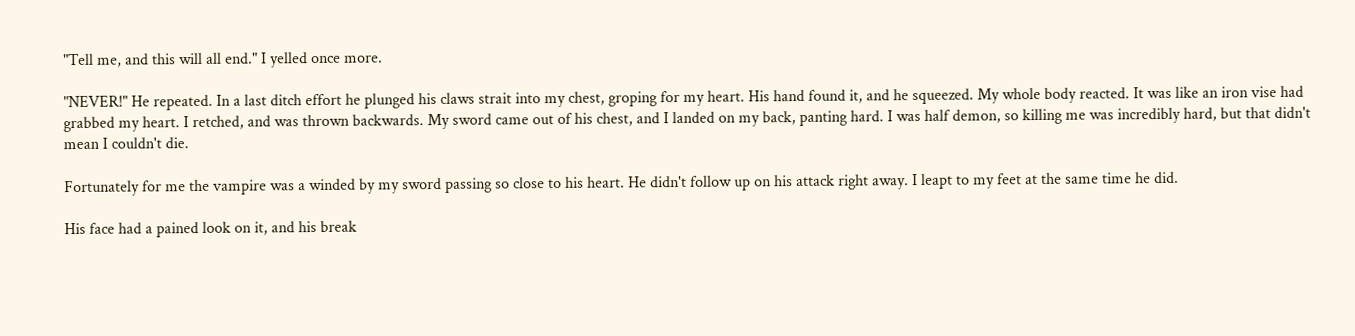"Tell me, and this will all end." I yelled once more.

"NEVER!" He repeated. In a last ditch effort he plunged his claws strait into my chest, groping for my heart. His hand found it, and he squeezed. My whole body reacted. It was like an iron vise had grabbed my heart. I retched, and was thrown backwards. My sword came out of his chest, and I landed on my back, panting hard. I was half demon, so killing me was incredibly hard, but that didn't mean I couldn't die.

Fortunately for me the vampire was a winded by my sword passing so close to his heart. He didn't follow up on his attack right away. I leapt to my feet at the same time he did.

His face had a pained look on it, and his break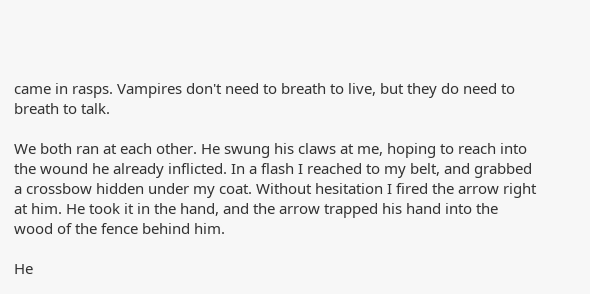came in rasps. Vampires don't need to breath to live, but they do need to breath to talk.

We both ran at each other. He swung his claws at me, hoping to reach into the wound he already inflicted. In a flash I reached to my belt, and grabbed a crossbow hidden under my coat. Without hesitation I fired the arrow right at him. He took it in the hand, and the arrow trapped his hand into the wood of the fence behind him.

He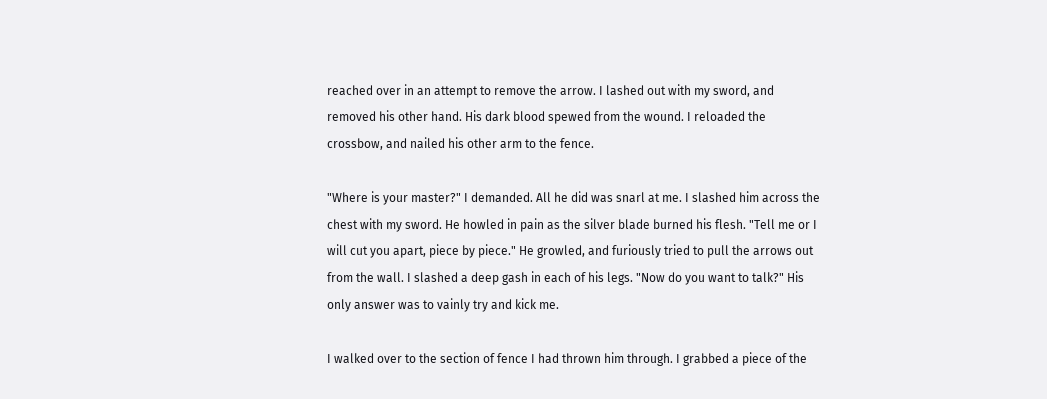reached over in an attempt to remove the arrow. I lashed out with my sword, and removed his other hand. His dark blood spewed from the wound. I reloaded the crossbow, and nailed his other arm to the fence.

"Where is your master?" I demanded. All he did was snarl at me. I slashed him across the chest with my sword. He howled in pain as the silver blade burned his flesh. "Tell me or I will cut you apart, piece by piece." He growled, and furiously tried to pull the arrows out from the wall. I slashed a deep gash in each of his legs. "Now do you want to talk?" His only answer was to vainly try and kick me.

I walked over to the section of fence I had thrown him through. I grabbed a piece of the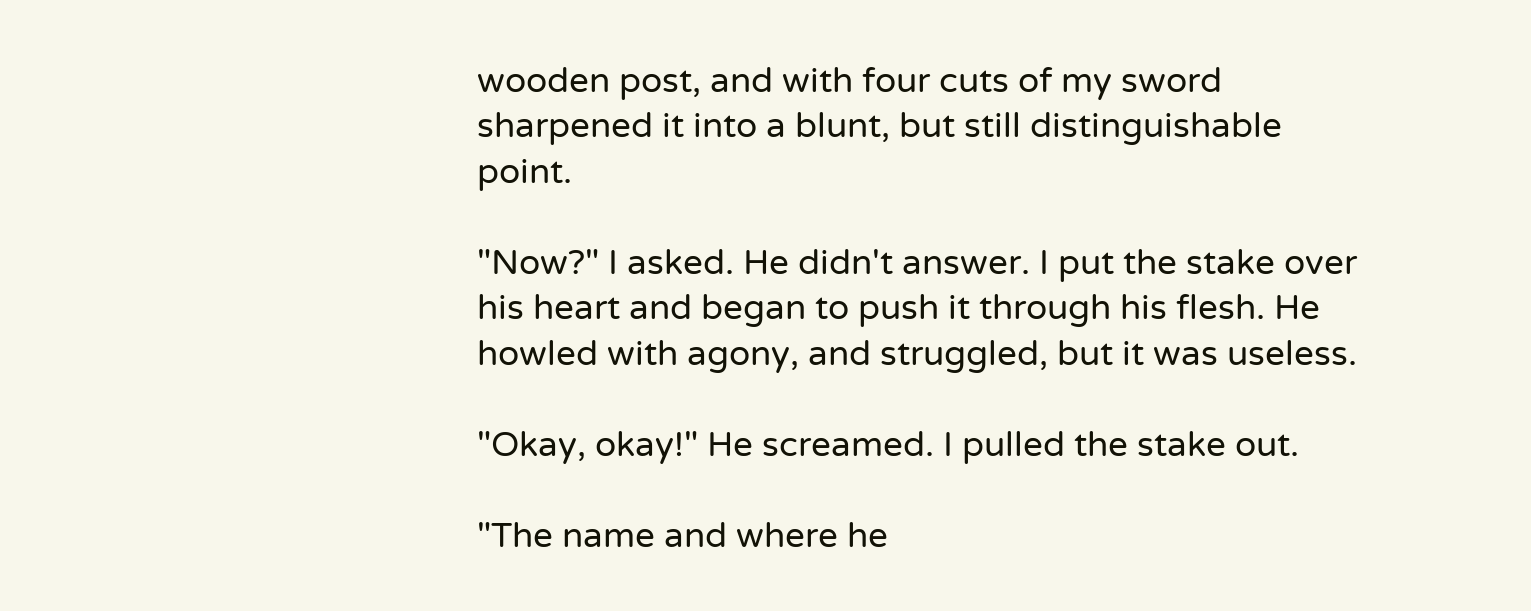wooden post, and with four cuts of my sword sharpened it into a blunt, but still distinguishable point.

"Now?" I asked. He didn't answer. I put the stake over his heart and began to push it through his flesh. He howled with agony, and struggled, but it was useless.

"Okay, okay!" He screamed. I pulled the stake out.

"The name and where he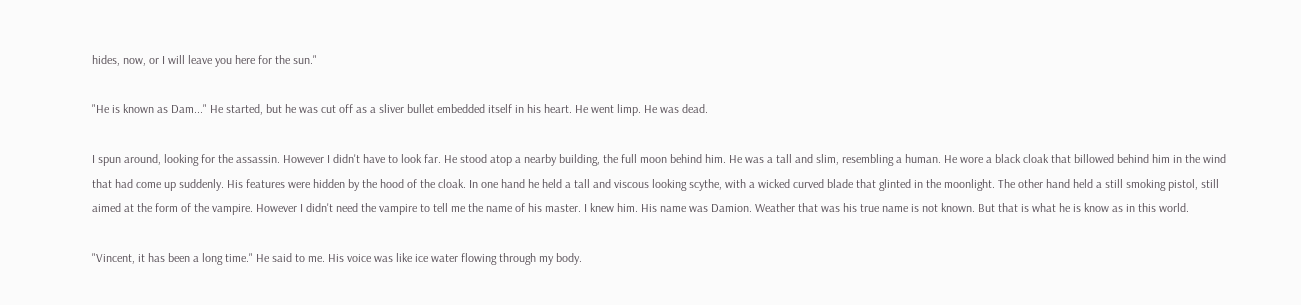hides, now, or I will leave you here for the sun."

"He is known as Dam..." He started, but he was cut off as a sliver bullet embedded itself in his heart. He went limp. He was dead.

I spun around, looking for the assassin. However I didn't have to look far. He stood atop a nearby building, the full moon behind him. He was a tall and slim, resembling a human. He wore a black cloak that billowed behind him in the wind that had come up suddenly. His features were hidden by the hood of the cloak. In one hand he held a tall and viscous looking scythe, with a wicked curved blade that glinted in the moonlight. The other hand held a still smoking pistol, still aimed at the form of the vampire. However I didn't need the vampire to tell me the name of his master. I knew him. His name was Damion. Weather that was his true name is not known. But that is what he is know as in this world.

"Vincent, it has been a long time." He said to me. His voice was like ice water flowing through my body.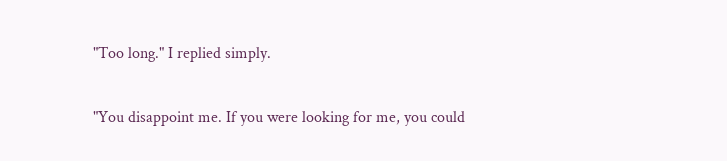"Too long." I replied simply.

"You disappoint me. If you were looking for me, you could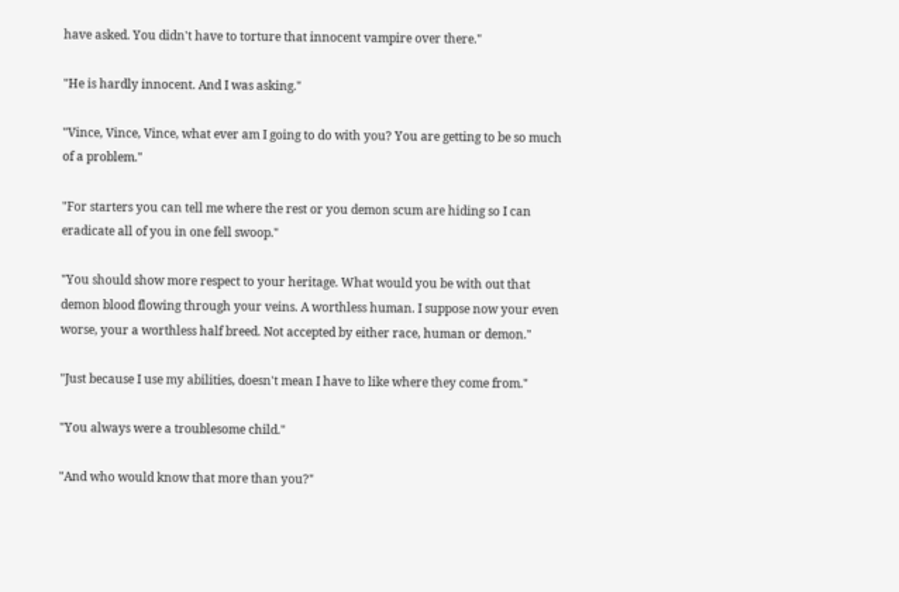have asked. You didn't have to torture that innocent vampire over there."

"He is hardly innocent. And I was asking."

"Vince, Vince, Vince, what ever am I going to do with you? You are getting to be so much of a problem."

"For starters you can tell me where the rest or you demon scum are hiding so I can eradicate all of you in one fell swoop."

"You should show more respect to your heritage. What would you be with out that demon blood flowing through your veins. A worthless human. I suppose now your even worse, your a worthless half breed. Not accepted by either race, human or demon."

"Just because I use my abilities, doesn't mean I have to like where they come from."

"You always were a troublesome child."

"And who would know that more than you?"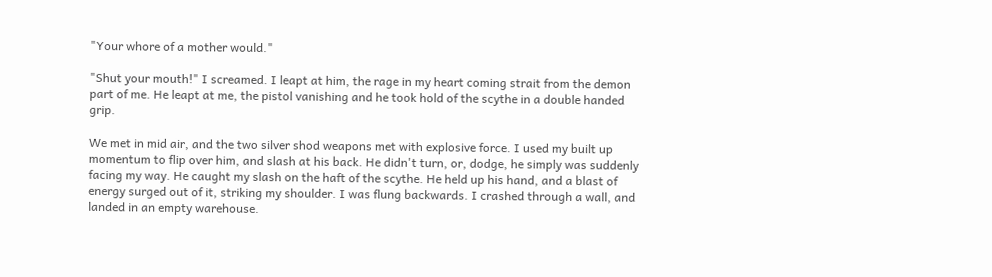"Your whore of a mother would."

"Shut your mouth!" I screamed. I leapt at him, the rage in my heart coming strait from the demon part of me. He leapt at me, the pistol vanishing and he took hold of the scythe in a double handed grip.

We met in mid air, and the two silver shod weapons met with explosive force. I used my built up momentum to flip over him, and slash at his back. He didn't turn, or, dodge, he simply was suddenly facing my way. He caught my slash on the haft of the scythe. He held up his hand, and a blast of energy surged out of it, striking my shoulder. I was flung backwards. I crashed through a wall, and landed in an empty warehouse.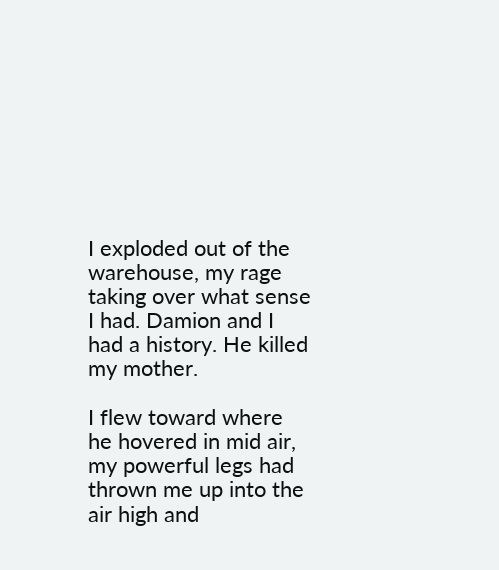I exploded out of the warehouse, my rage taking over what sense I had. Damion and I had a history. He killed my mother.

I flew toward where he hovered in mid air, my powerful legs had thrown me up into the air high and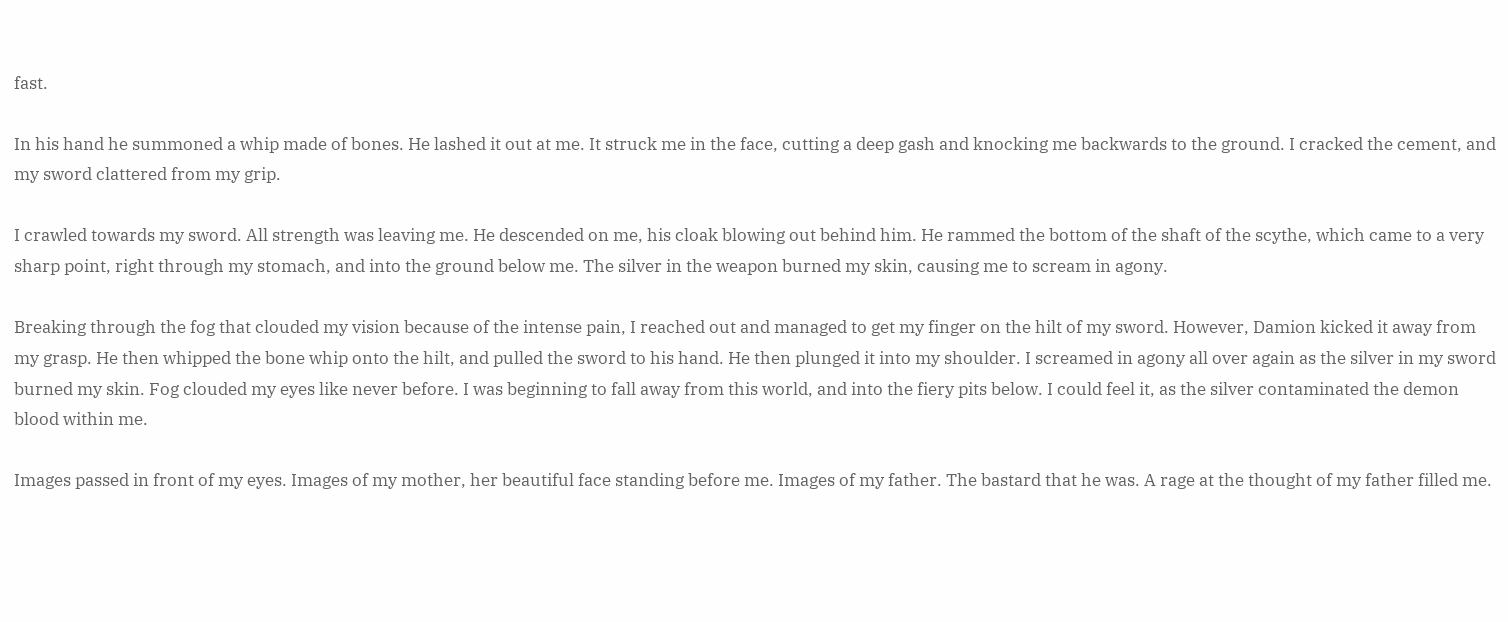fast.

In his hand he summoned a whip made of bones. He lashed it out at me. It struck me in the face, cutting a deep gash and knocking me backwards to the ground. I cracked the cement, and my sword clattered from my grip.

I crawled towards my sword. All strength was leaving me. He descended on me, his cloak blowing out behind him. He rammed the bottom of the shaft of the scythe, which came to a very sharp point, right through my stomach, and into the ground below me. The silver in the weapon burned my skin, causing me to scream in agony.

Breaking through the fog that clouded my vision because of the intense pain, I reached out and managed to get my finger on the hilt of my sword. However, Damion kicked it away from my grasp. He then whipped the bone whip onto the hilt, and pulled the sword to his hand. He then plunged it into my shoulder. I screamed in agony all over again as the silver in my sword burned my skin. Fog clouded my eyes like never before. I was beginning to fall away from this world, and into the fiery pits below. I could feel it, as the silver contaminated the demon blood within me.

Images passed in front of my eyes. Images of my mother, her beautiful face standing before me. Images of my father. The bastard that he was. A rage at the thought of my father filled me.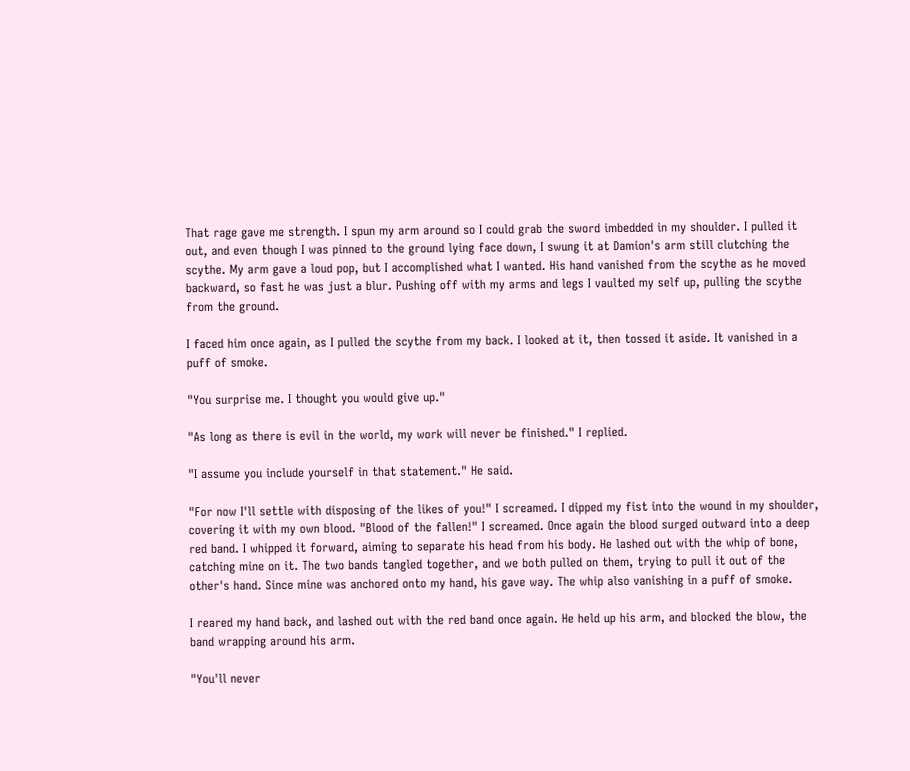That rage gave me strength. I spun my arm around so I could grab the sword imbedded in my shoulder. I pulled it out, and even though I was pinned to the ground lying face down, I swung it at Damion's arm still clutching the scythe. My arm gave a loud pop, but I accomplished what I wanted. His hand vanished from the scythe as he moved backward, so fast he was just a blur. Pushing off with my arms and legs I vaulted my self up, pulling the scythe from the ground.

I faced him once again, as I pulled the scythe from my back. I looked at it, then tossed it aside. It vanished in a puff of smoke.

"You surprise me. I thought you would give up."

"As long as there is evil in the world, my work will never be finished." I replied.

"I assume you include yourself in that statement." He said.

"For now I'll settle with disposing of the likes of you!" I screamed. I dipped my fist into the wound in my shoulder, covering it with my own blood. "Blood of the fallen!" I screamed. Once again the blood surged outward into a deep red band. I whipped it forward, aiming to separate his head from his body. He lashed out with the whip of bone, catching mine on it. The two bands tangled together, and we both pulled on them, trying to pull it out of the other's hand. Since mine was anchored onto my hand, his gave way. The whip also vanishing in a puff of smoke.

I reared my hand back, and lashed out with the red band once again. He held up his arm, and blocked the blow, the band wrapping around his arm.

"You'll never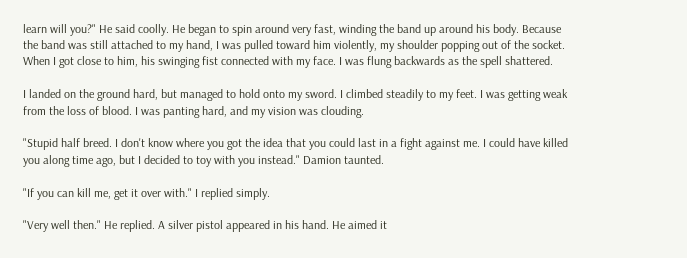learn will you?" He said coolly. He began to spin around very fast, winding the band up around his body. Because the band was still attached to my hand, I was pulled toward him violently, my shoulder popping out of the socket. When I got close to him, his swinging fist connected with my face. I was flung backwards as the spell shattered.

I landed on the ground hard, but managed to hold onto my sword. I climbed steadily to my feet. I was getting weak from the loss of blood. I was panting hard, and my vision was clouding.

"Stupid half breed. I don't know where you got the idea that you could last in a fight against me. I could have killed you along time ago, but I decided to toy with you instead." Damion taunted.

"If you can kill me, get it over with." I replied simply.

"Very well then." He replied. A silver pistol appeared in his hand. He aimed it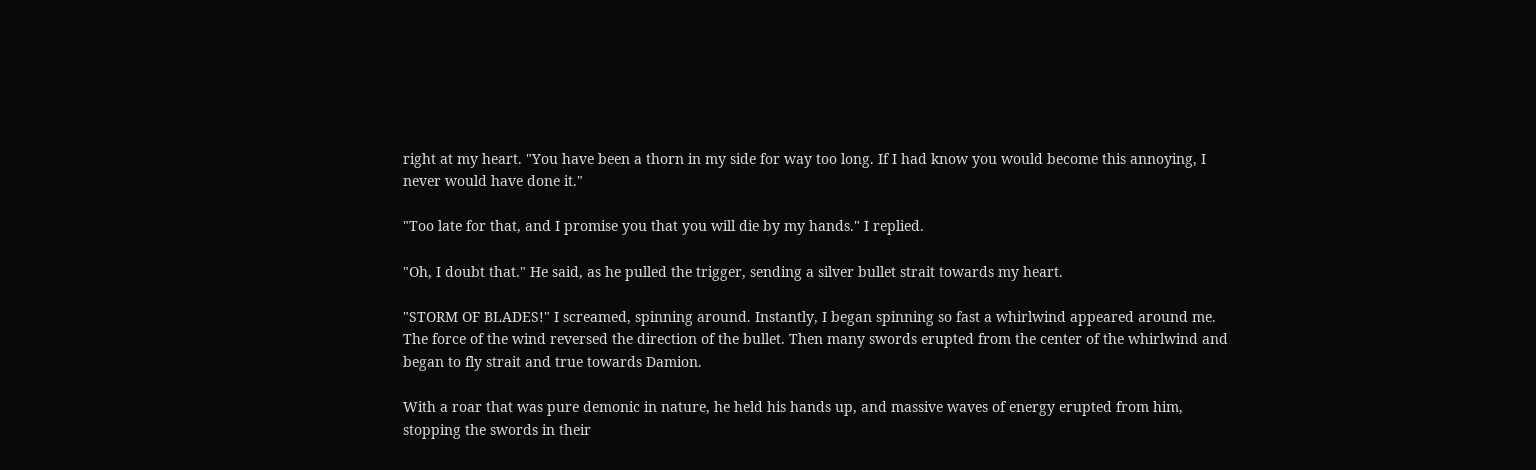right at my heart. "You have been a thorn in my side for way too long. If I had know you would become this annoying, I never would have done it."

"Too late for that, and I promise you that you will die by my hands." I replied.

"Oh, I doubt that." He said, as he pulled the trigger, sending a silver bullet strait towards my heart.

"STORM OF BLADES!" I screamed, spinning around. Instantly, I began spinning so fast a whirlwind appeared around me. The force of the wind reversed the direction of the bullet. Then many swords erupted from the center of the whirlwind and began to fly strait and true towards Damion.

With a roar that was pure demonic in nature, he held his hands up, and massive waves of energy erupted from him, stopping the swords in their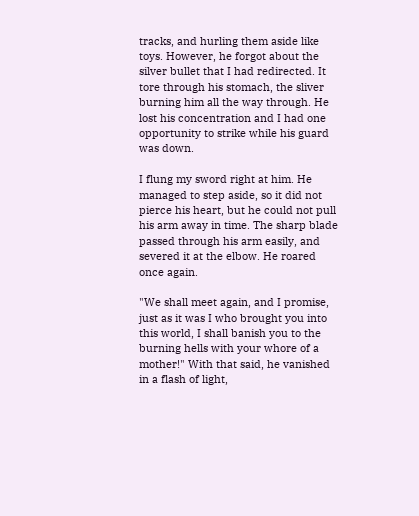tracks, and hurling them aside like toys. However, he forgot about the silver bullet that I had redirected. It tore through his stomach, the sliver burning him all the way through. He lost his concentration and I had one opportunity to strike while his guard was down.

I flung my sword right at him. He managed to step aside, so it did not pierce his heart, but he could not pull his arm away in time. The sharp blade passed through his arm easily, and severed it at the elbow. He roared once again.

"We shall meet again, and I promise, just as it was I who brought you into this world, I shall banish you to the burning hells with your whore of a mother!" With that said, he vanished in a flash of light,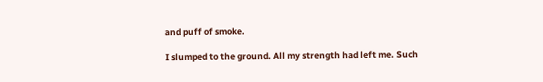and puff of smoke.

I slumped to the ground. All my strength had left me. Such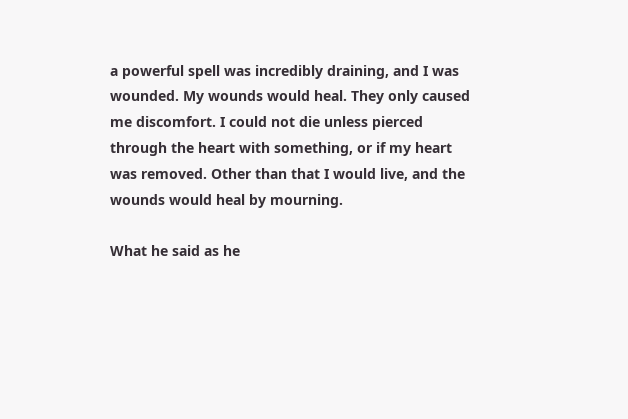a powerful spell was incredibly draining, and I was wounded. My wounds would heal. They only caused me discomfort. I could not die unless pierced through the heart with something, or if my heart was removed. Other than that I would live, and the wounds would heal by mourning.

What he said as he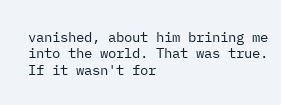vanished, about him brining me into the world. That was true. If it wasn't for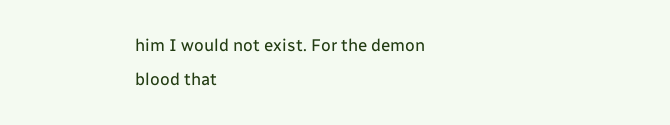him I would not exist. For the demon blood that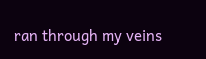ran through my veins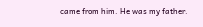came from him. He was my father.